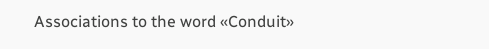Associations to the word «Conduit»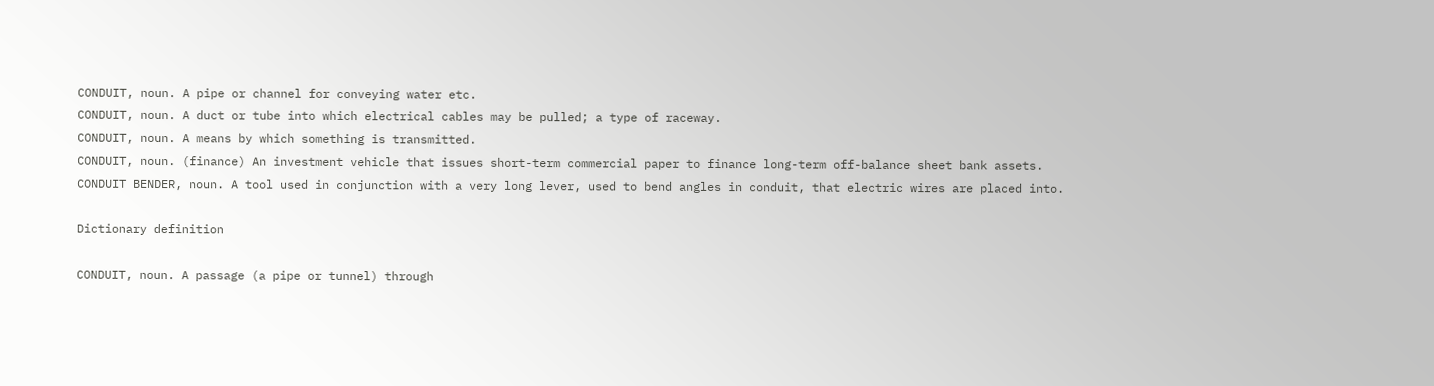CONDUIT, noun. A pipe or channel for conveying water etc.
CONDUIT, noun. A duct or tube into which electrical cables may be pulled; a type of raceway.
CONDUIT, noun. A means by which something is transmitted.
CONDUIT, noun. (finance) An investment vehicle that issues short-term commercial paper to finance long-term off-balance sheet bank assets.
CONDUIT BENDER, noun. A tool used in conjunction with a very long lever, used to bend angles in conduit, that electric wires are placed into.

Dictionary definition

CONDUIT, noun. A passage (a pipe or tunnel) through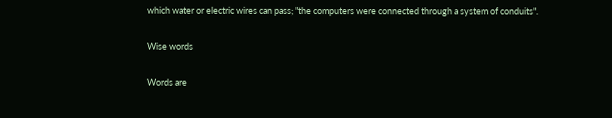which water or electric wires can pass; "the computers were connected through a system of conduits".

Wise words

Words are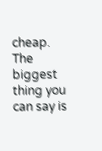cheap. The biggest thing you can say is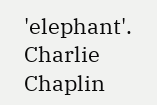'elephant'.
Charlie Chaplin